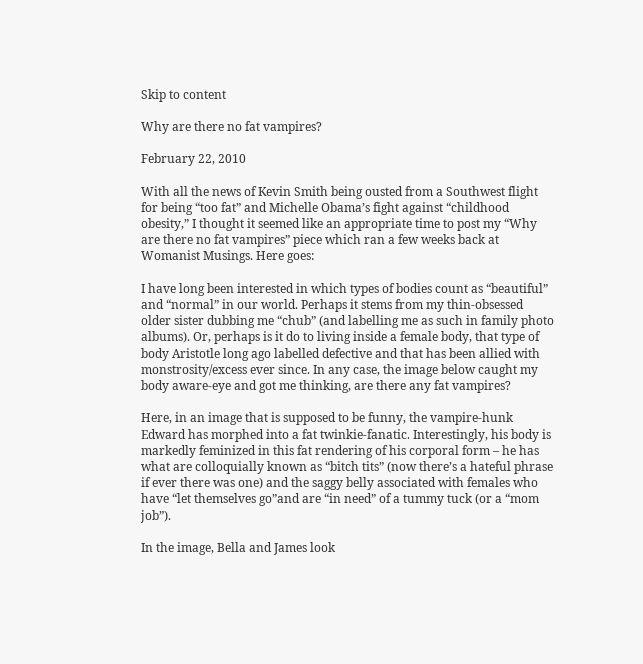Skip to content

Why are there no fat vampires?

February 22, 2010

With all the news of Kevin Smith being ousted from a Southwest flight for being “too fat” and Michelle Obama’s fight against “childhood obesity,” I thought it seemed like an appropriate time to post my “Why are there no fat vampires” piece which ran a few weeks back at Womanist Musings. Here goes:

I have long been interested in which types of bodies count as “beautiful” and “normal” in our world. Perhaps it stems from my thin-obsessed older sister dubbing me “chub” (and labelling me as such in family photo albums). Or, perhaps is it do to living inside a female body, that type of body Aristotle long ago labelled defective and that has been allied with monstrosity/excess ever since. In any case, the image below caught my body aware-eye and got me thinking, are there any fat vampires?

Here, in an image that is supposed to be funny, the vampire-hunk Edward has morphed into a fat twinkie-fanatic. Interestingly, his body is markedly feminized in this fat rendering of his corporal form – he has what are colloquially known as “bitch tits” (now there’s a hateful phrase if ever there was one) and the saggy belly associated with females who have “let themselves go”and are “in need” of a tummy tuck (or a “mom job”).

In the image, Bella and James look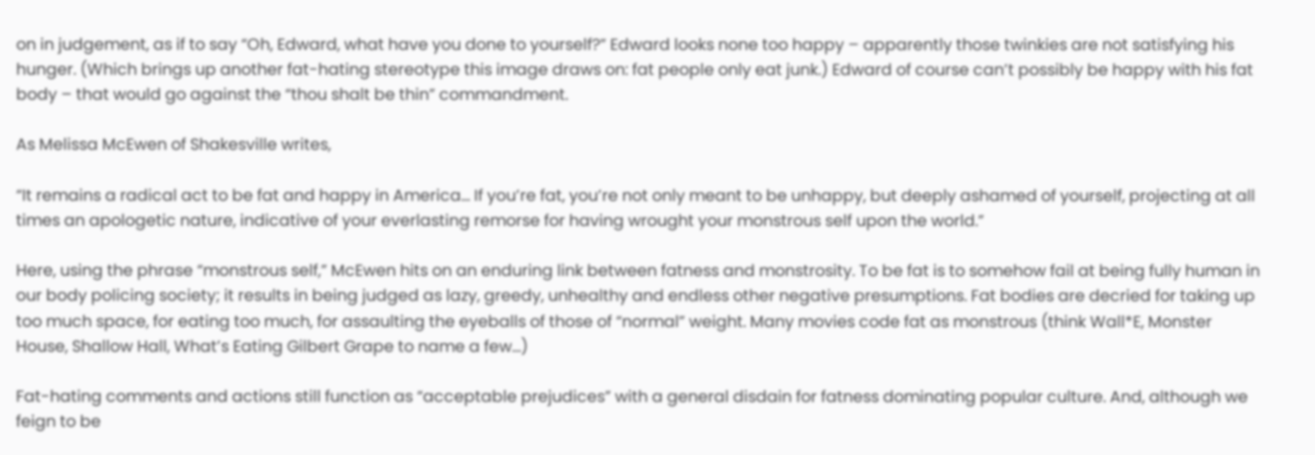on in judgement, as if to say “Oh, Edward, what have you done to yourself?” Edward looks none too happy – apparently those twinkies are not satisfying his hunger. (Which brings up another fat-hating stereotype this image draws on: fat people only eat junk.) Edward of course can’t possibly be happy with his fat body – that would go against the “thou shalt be thin” commandment.

As Melissa McEwen of Shakesville writes,

“It remains a radical act to be fat and happy in America… If you’re fat, you’re not only meant to be unhappy, but deeply ashamed of yourself, projecting at all times an apologetic nature, indicative of your everlasting remorse for having wrought your monstrous self upon the world.”

Here, using the phrase “monstrous self,” McEwen hits on an enduring link between fatness and monstrosity. To be fat is to somehow fail at being fully human in our body policing society; it results in being judged as lazy, greedy, unhealthy and endless other negative presumptions. Fat bodies are decried for taking up too much space, for eating too much, for assaulting the eyeballs of those of “normal” weight. Many movies code fat as monstrous (think Wall*E, Monster House, Shallow Hall, What’s Eating Gilbert Grape to name a few…)

Fat-hating comments and actions still function as “acceptable prejudices” with a general disdain for fatness dominating popular culture. And, although we feign to be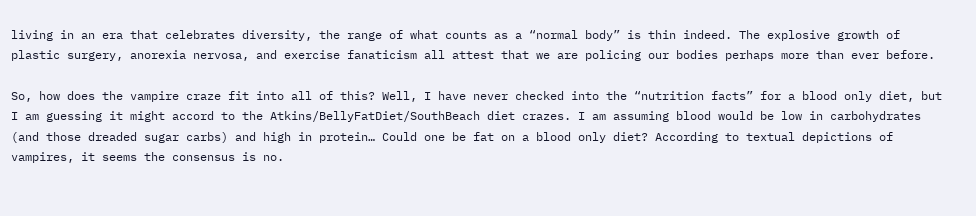living in an era that celebrates diversity, the range of what counts as a “normal body” is thin indeed. The explosive growth of plastic surgery, anorexia nervosa, and exercise fanaticism all attest that we are policing our bodies perhaps more than ever before.

So, how does the vampire craze fit into all of this? Well, I have never checked into the “nutrition facts” for a blood only diet, but I am guessing it might accord to the Atkins/BellyFatDiet/SouthBeach diet crazes. I am assuming blood would be low in carbohydrates (and those dreaded sugar carbs) and high in protein… Could one be fat on a blood only diet? According to textual depictions of vampires, it seems the consensus is no.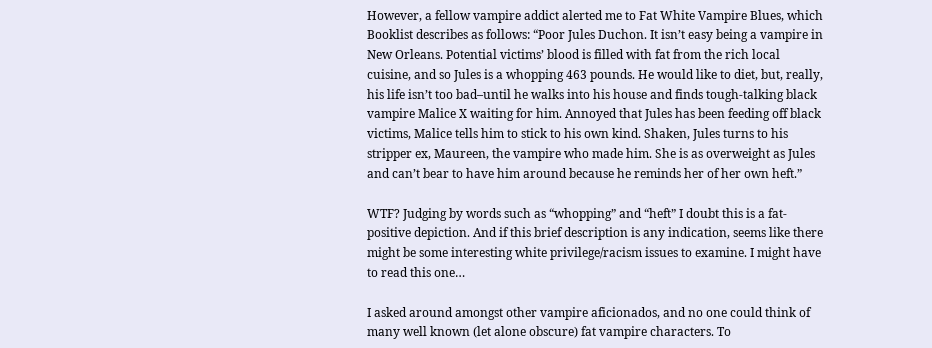However, a fellow vampire addict alerted me to Fat White Vampire Blues, which Booklist describes as follows: “Poor Jules Duchon. It isn’t easy being a vampire in New Orleans. Potential victims’ blood is filled with fat from the rich local cuisine, and so Jules is a whopping 463 pounds. He would like to diet, but, really, his life isn’t too bad–until he walks into his house and finds tough-talking black vampire Malice X waiting for him. Annoyed that Jules has been feeding off black victims, Malice tells him to stick to his own kind. Shaken, Jules turns to his stripper ex, Maureen, the vampire who made him. She is as overweight as Jules and can’t bear to have him around because he reminds her of her own heft.”

WTF? Judging by words such as “whopping” and “heft” I doubt this is a fat-positive depiction. And if this brief description is any indication, seems like there might be some interesting white privilege/racism issues to examine. I might have to read this one…

I asked around amongst other vampire aficionados, and no one could think of many well known (let alone obscure) fat vampire characters. To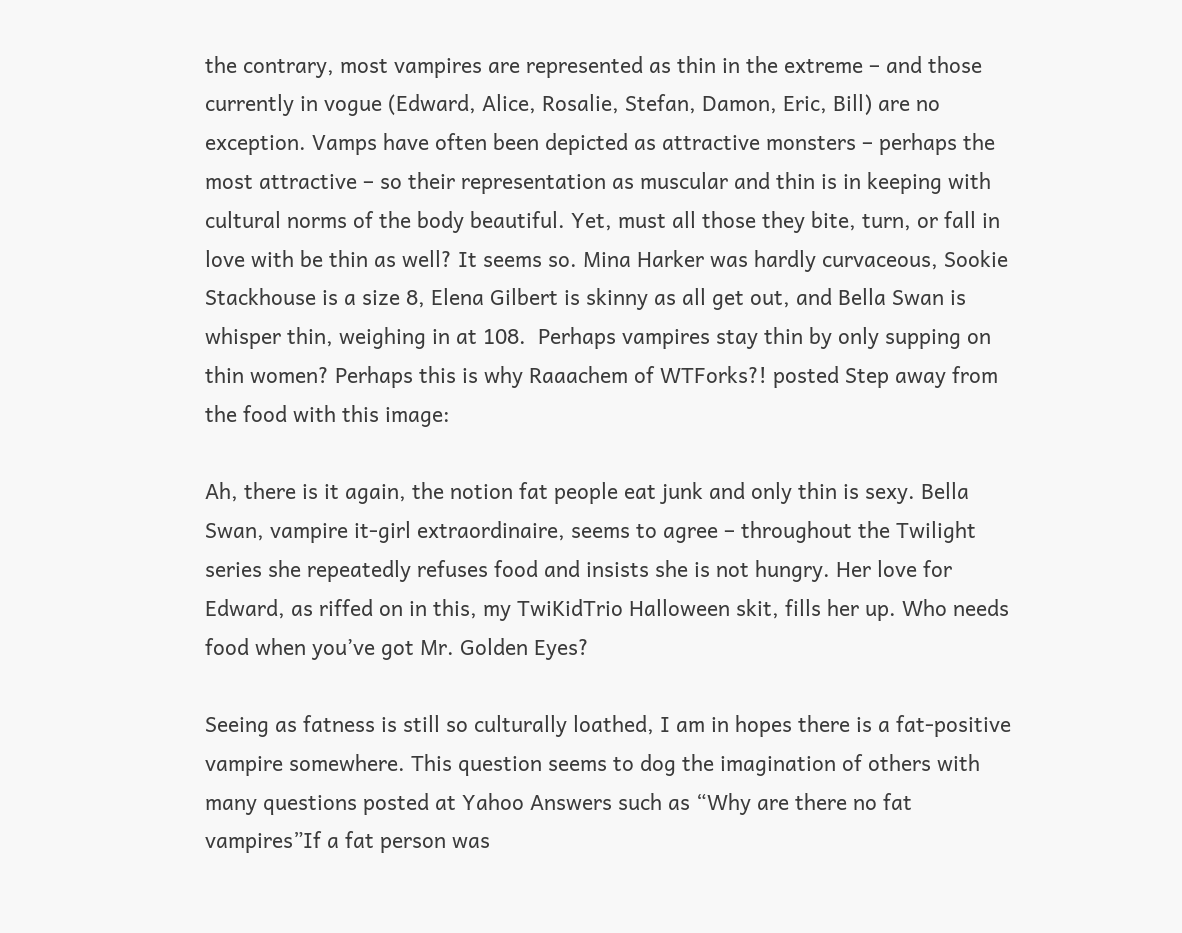the contrary, most vampires are represented as thin in the extreme – and those currently in vogue (Edward, Alice, Rosalie, Stefan, Damon, Eric, Bill) are no exception. Vamps have often been depicted as attractive monsters – perhaps the most attractive – so their representation as muscular and thin is in keeping with cultural norms of the body beautiful. Yet, must all those they bite, turn, or fall in love with be thin as well? It seems so. Mina Harker was hardly curvaceous, Sookie Stackhouse is a size 8, Elena Gilbert is skinny as all get out, and Bella Swan is whisper thin, weighing in at 108.  Perhaps vampires stay thin by only supping on thin women? Perhaps this is why Raaachem of WTForks?! posted Step away from the food with this image:

Ah, there is it again, the notion fat people eat junk and only thin is sexy. Bella Swan, vampire it-girl extraordinaire, seems to agree – throughout the Twilight series she repeatedly refuses food and insists she is not hungry. Her love for Edward, as riffed on in this, my TwiKidTrio Halloween skit, fills her up. Who needs food when you’ve got Mr. Golden Eyes?

Seeing as fatness is still so culturally loathed, I am in hopes there is a fat-positive vampire somewhere. This question seems to dog the imagination of others with many questions posted at Yahoo Answers such as “Why are there no fat vampires”If a fat person was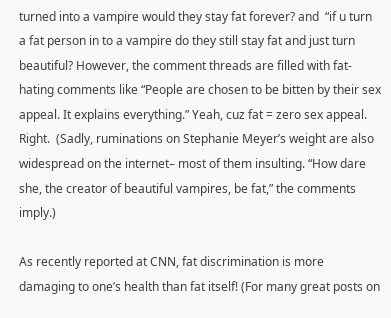turned into a vampire would they stay fat forever? and  “if u turn a fat person in to a vampire do they still stay fat and just turn beautiful? However, the comment threads are filled with fat-hating comments like “People are chosen to be bitten by their sex appeal. It explains everything.” Yeah, cuz fat = zero sex appeal. Right.  (Sadly, ruminations on Stephanie Meyer’s weight are also widespread on the internet– most of them insulting. “How dare she, the creator of beautiful vampires, be fat,” the comments imply.)

As recently reported at CNN, fat discrimination is more damaging to one’s health than fat itself! (For many great posts on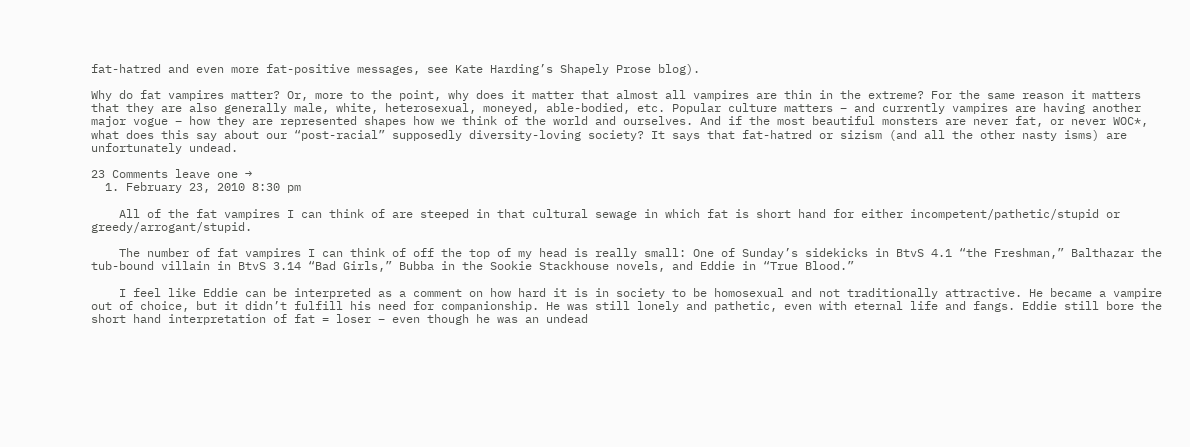fat-hatred and even more fat-positive messages, see Kate Harding’s Shapely Prose blog).

Why do fat vampires matter? Or, more to the point, why does it matter that almost all vampires are thin in the extreme? For the same reason it matters that they are also generally male, white, heterosexual, moneyed, able-bodied, etc. Popular culture matters – and currently vampires are having another major vogue – how they are represented shapes how we think of the world and ourselves. And if the most beautiful monsters are never fat, or never WOC*, what does this say about our “post-racial” supposedly diversity-loving society? It says that fat-hatred or sizism (and all the other nasty isms) are unfortunately undead.

23 Comments leave one →
  1. February 23, 2010 8:30 pm

    All of the fat vampires I can think of are steeped in that cultural sewage in which fat is short hand for either incompetent/pathetic/stupid or greedy/arrogant/stupid.

    The number of fat vampires I can think of off the top of my head is really small: One of Sunday’s sidekicks in BtvS 4.1 “the Freshman,” Balthazar the tub-bound villain in BtvS 3.14 “Bad Girls,” Bubba in the Sookie Stackhouse novels, and Eddie in “True Blood.”

    I feel like Eddie can be interpreted as a comment on how hard it is in society to be homosexual and not traditionally attractive. He became a vampire out of choice, but it didn’t fulfill his need for companionship. He was still lonely and pathetic, even with eternal life and fangs. Eddie still bore the short hand interpretation of fat = loser – even though he was an undead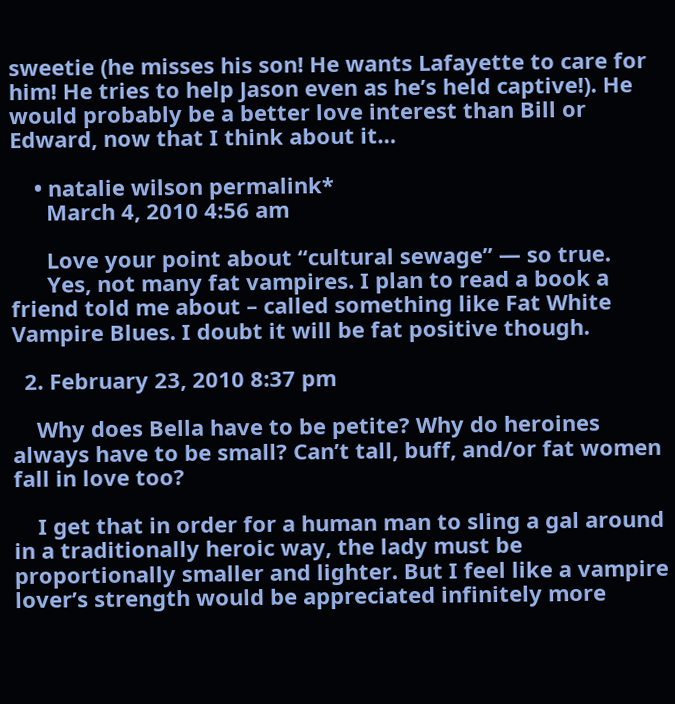sweetie (he misses his son! He wants Lafayette to care for him! He tries to help Jason even as he’s held captive!). He would probably be a better love interest than Bill or Edward, now that I think about it…

    • natalie wilson permalink*
      March 4, 2010 4:56 am

      Love your point about “cultural sewage” — so true.
      Yes, not many fat vampires. I plan to read a book a friend told me about – called something like Fat White Vampire Blues. I doubt it will be fat positive though.

  2. February 23, 2010 8:37 pm

    Why does Bella have to be petite? Why do heroines always have to be small? Can’t tall, buff, and/or fat women fall in love too?

    I get that in order for a human man to sling a gal around in a traditionally heroic way, the lady must be proportionally smaller and lighter. But I feel like a vampire lover’s strength would be appreciated infinitely more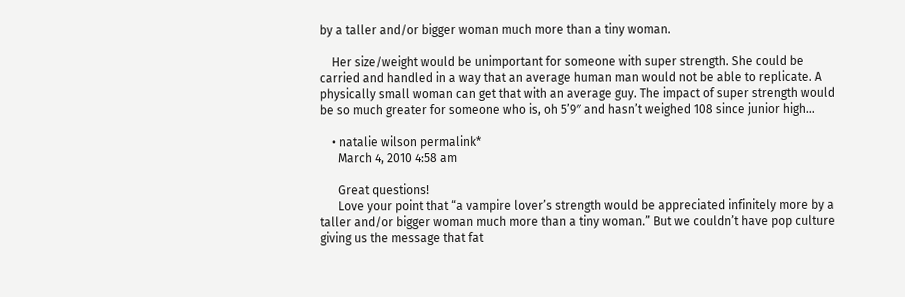by a taller and/or bigger woman much more than a tiny woman.

    Her size/weight would be unimportant for someone with super strength. She could be carried and handled in a way that an average human man would not be able to replicate. A physically small woman can get that with an average guy. The impact of super strength would be so much greater for someone who is, oh 5’9″ and hasn’t weighed 108 since junior high…

    • natalie wilson permalink*
      March 4, 2010 4:58 am

      Great questions!
      Love your point that “a vampire lover’s strength would be appreciated infinitely more by a taller and/or bigger woman much more than a tiny woman.” But we couldn’t have pop culture giving us the message that fat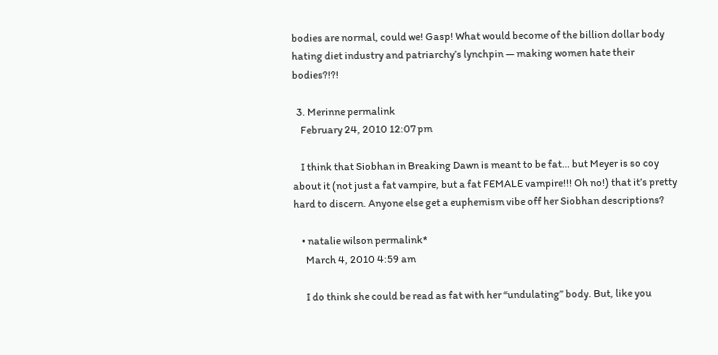bodies are normal, could we! Gasp! What would become of the billion dollar body hating diet industry and patriarchy’s lynchpin — making women hate their bodies?!?!

  3. Merinne permalink
    February 24, 2010 12:07 pm

    I think that Siobhan in Breaking Dawn is meant to be fat… but Meyer is so coy about it (not just a fat vampire, but a fat FEMALE vampire!!! Oh no!) that it’s pretty hard to discern. Anyone else get a euphemism vibe off her Siobhan descriptions?

    • natalie wilson permalink*
      March 4, 2010 4:59 am

      I do think she could be read as fat with her “undulating” body. But, like you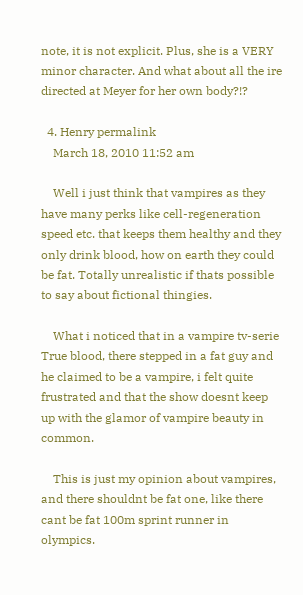note, it is not explicit. Plus, she is a VERY minor character. And what about all the ire directed at Meyer for her own body?!?

  4. Henry permalink
    March 18, 2010 11:52 am

    Well i just think that vampires as they have many perks like cell-regeneration speed etc. that keeps them healthy and they only drink blood, how on earth they could be fat. Totally unrealistic if thats possible to say about fictional thingies.

    What i noticed that in a vampire tv-serie True blood, there stepped in a fat guy and he claimed to be a vampire, i felt quite frustrated and that the show doesnt keep up with the glamor of vampire beauty in common.

    This is just my opinion about vampires, and there shouldnt be fat one, like there cant be fat 100m sprint runner in olympics.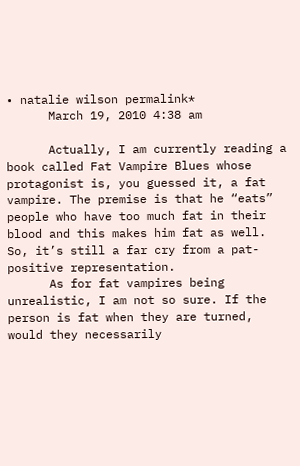• natalie wilson permalink*
      March 19, 2010 4:38 am

      Actually, I am currently reading a book called Fat Vampire Blues whose protagonist is, you guessed it, a fat vampire. The premise is that he “eats” people who have too much fat in their blood and this makes him fat as well. So, it’s still a far cry from a pat-positive representation.
      As for fat vampires being unrealistic, I am not so sure. If the person is fat when they are turned, would they necessarily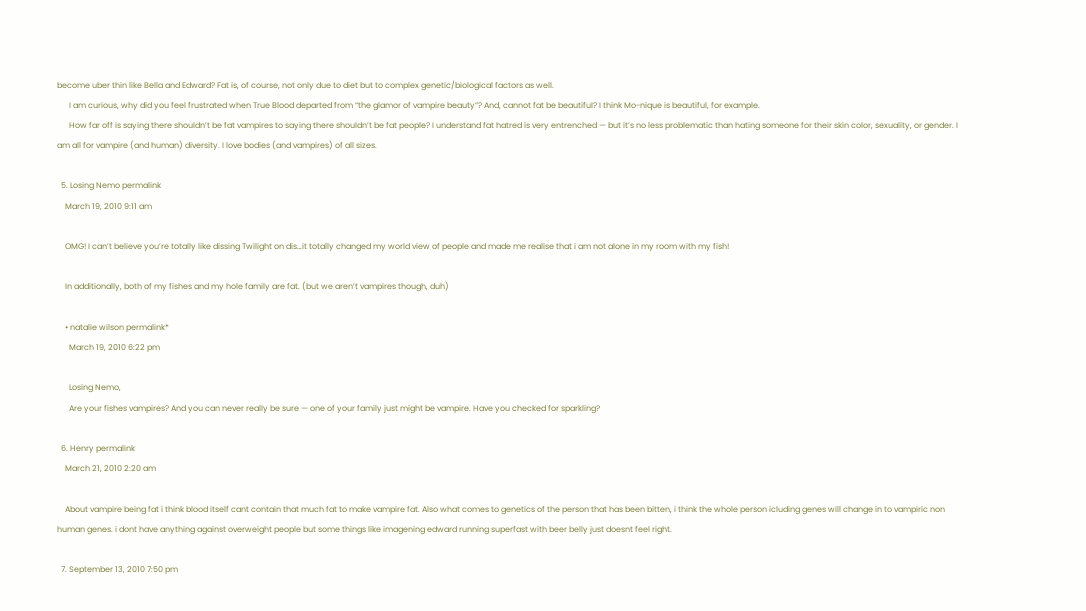become uber thin like Bella and Edward? Fat is, of course, not only due to diet but to complex genetic/biological factors as well.
      I am curious, why did you feel frustrated when True Blood departed from “the glamor of vampire beauty”? And, cannot fat be beautiful? I think Mo-nique is beautiful, for example.
      How far off is saying there shouldn’t be fat vampires to saying there shouldn’t be fat people? I understand fat hatred is very entrenched — but it’s no less problematic than hating someone for their skin color, sexuality, or gender. I am all for vampire (and human) diversity. I love bodies (and vampires) of all sizes.

  5. Losing Nemo permalink
    March 19, 2010 9:11 am

    OMG! I can’t believe you’re totally like dissing Twilight on dis…it totally changed my world view of people and made me realise that i am not alone in my room with my fish!

    In additionally, both of my fishes and my hole family are fat. (but we aren’t vampires though, duh)

    • natalie wilson permalink*
      March 19, 2010 6:22 pm

      Losing Nemo,
      Are your fishes vampires? And you can never really be sure — one of your family just might be vampire. Have you checked for sparkling?

  6. Henry permalink
    March 21, 2010 2:20 am

    About vampire being fat i think blood itself cant contain that much fat to make vampire fat. Also what comes to genetics of the person that has been bitten, i think the whole person icluding genes will change in to vampiric non human genes. i dont have anything against overweight people but some things like imagening edward running superfast with beer belly just doesnt feel right.

  7. September 13, 2010 7:50 pm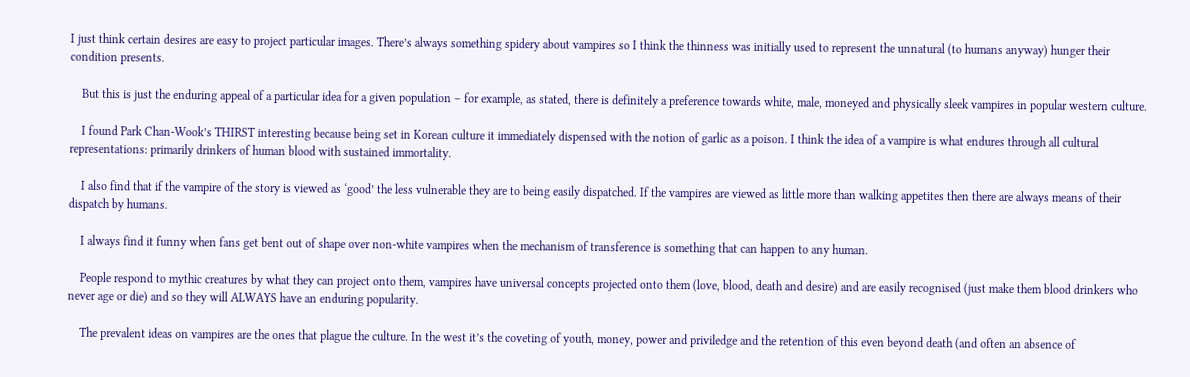I just think certain desires are easy to project particular images. There’s always something spidery about vampires so I think the thinness was initially used to represent the unnatural (to humans anyway) hunger their condition presents.

    But this is just the enduring appeal of a particular idea for a given population – for example, as stated, there is definitely a preference towards white, male, moneyed and physically sleek vampires in popular western culture.

    I found Park Chan-Wook’s THIRST interesting because being set in Korean culture it immediately dispensed with the notion of garlic as a poison. I think the idea of a vampire is what endures through all cultural representations: primarily drinkers of human blood with sustained immortality.

    I also find that if the vampire of the story is viewed as ‘good’ the less vulnerable they are to being easily dispatched. If the vampires are viewed as little more than walking appetites then there are always means of their dispatch by humans.

    I always find it funny when fans get bent out of shape over non-white vampires when the mechanism of transference is something that can happen to any human.

    People respond to mythic creatures by what they can project onto them, vampires have universal concepts projected onto them (love, blood, death and desire) and are easily recognised (just make them blood drinkers who never age or die) and so they will ALWAYS have an enduring popularity.

    The prevalent ideas on vampires are the ones that plague the culture. In the west it’s the coveting of youth, money, power and priviledge and the retention of this even beyond death (and often an absence of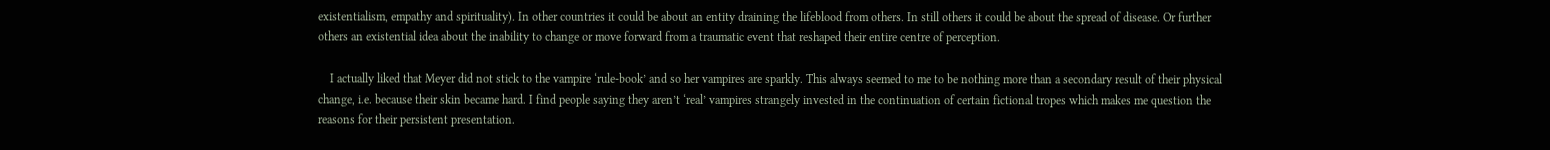existentialism, empathy and spirituality). In other countries it could be about an entity draining the lifeblood from others. In still others it could be about the spread of disease. Or further others an existential idea about the inability to change or move forward from a traumatic event that reshaped their entire centre of perception.

    I actually liked that Meyer did not stick to the vampire ‘rule-book’ and so her vampires are sparkly. This always seemed to me to be nothing more than a secondary result of their physical change, i.e. because their skin became hard. I find people saying they aren’t ‘real’ vampires strangely invested in the continuation of certain fictional tropes which makes me question the reasons for their persistent presentation.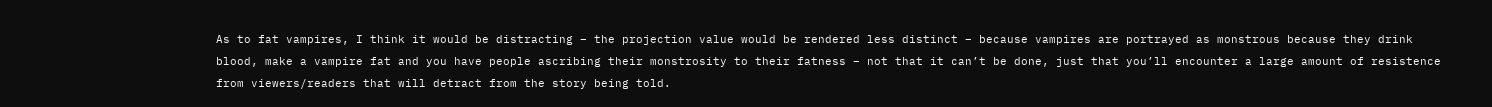As to fat vampires, I think it would be distracting – the projection value would be rendered less distinct – because vampires are portrayed as monstrous because they drink blood, make a vampire fat and you have people ascribing their monstrosity to their fatness – not that it can’t be done, just that you’ll encounter a large amount of resistence from viewers/readers that will detract from the story being told.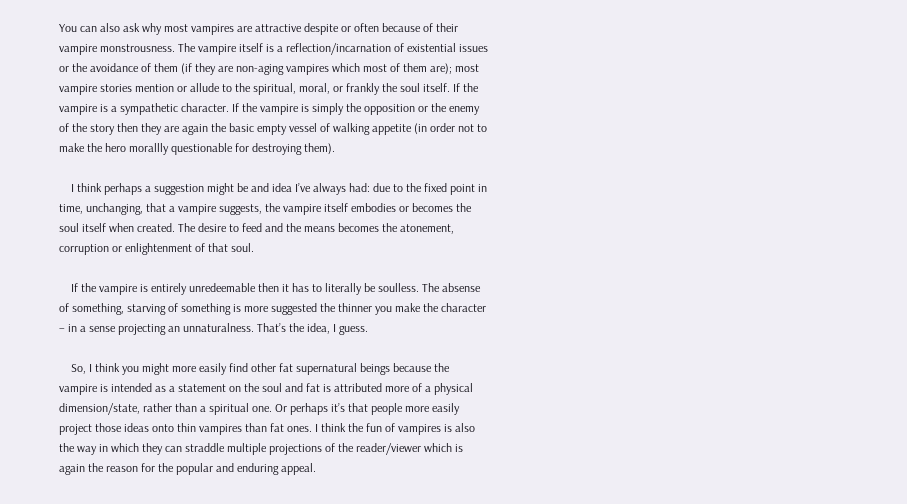You can also ask why most vampires are attractive despite or often because of their vampire monstrousness. The vampire itself is a reflection/incarnation of existential issues or the avoidance of them (if they are non-aging vampires which most of them are); most vampire stories mention or allude to the spiritual, moral, or frankly the soul itself. If the vampire is a sympathetic character. If the vampire is simply the opposition or the enemy of the story then they are again the basic empty vessel of walking appetite (in order not to make the hero morallly questionable for destroying them).

    I think perhaps a suggestion might be and idea I’ve always had: due to the fixed point in time, unchanging, that a vampire suggests, the vampire itself embodies or becomes the soul itself when created. The desire to feed and the means becomes the atonement, corruption or enlightenment of that soul.

    If the vampire is entirely unredeemable then it has to literally be soulless. The absense of something, starving of something is more suggested the thinner you make the character – in a sense projecting an unnaturalness. That’s the idea, I guess.

    So, I think you might more easily find other fat supernatural beings because the vampire is intended as a statement on the soul and fat is attributed more of a physical dimension/state, rather than a spiritual one. Or perhaps it’s that people more easily project those ideas onto thin vampires than fat ones. I think the fun of vampires is also the way in which they can straddle multiple projections of the reader/viewer which is again the reason for the popular and enduring appeal.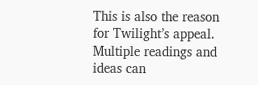This is also the reason for Twilight’s appeal. Multiple readings and ideas can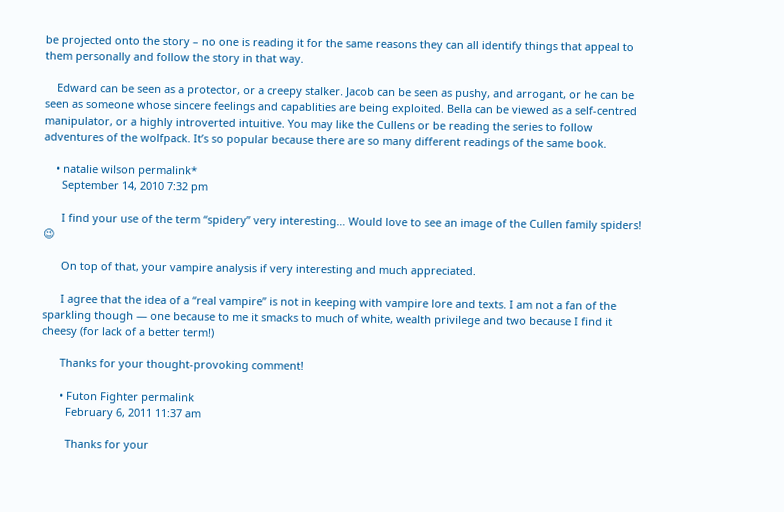be projected onto the story – no one is reading it for the same reasons they can all identify things that appeal to them personally and follow the story in that way.

    Edward can be seen as a protector, or a creepy stalker. Jacob can be seen as pushy, and arrogant, or he can be seen as someone whose sincere feelings and capablities are being exploited. Bella can be viewed as a self-centred manipulator, or a highly introverted intuitive. You may like the Cullens or be reading the series to follow adventures of the wolfpack. It’s so popular because there are so many different readings of the same book.

    • natalie wilson permalink*
      September 14, 2010 7:32 pm

      I find your use of the term “spidery” very interesting… Would love to see an image of the Cullen family spiders! 😉

      On top of that, your vampire analysis if very interesting and much appreciated.

      I agree that the idea of a “real vampire” is not in keeping with vampire lore and texts. I am not a fan of the sparkling though — one because to me it smacks to much of white, wealth privilege and two because I find it cheesy (for lack of a better term!)

      Thanks for your thought-provoking comment!

      • Futon Fighter permalink
        February 6, 2011 11:37 am

        Thanks for your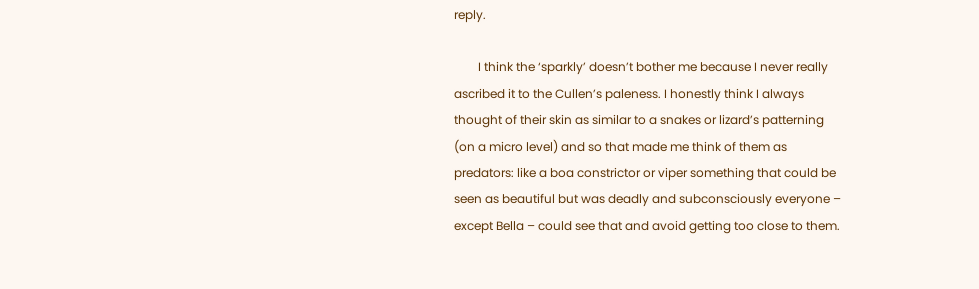reply.

        I think the ‘sparkly’ doesn’t bother me because I never really ascribed it to the Cullen’s paleness. I honestly think I always thought of their skin as similar to a snakes or lizard’s patterning (on a micro level) and so that made me think of them as predators: like a boa constrictor or viper something that could be seen as beautiful but was deadly and subconsciously everyone – except Bella – could see that and avoid getting too close to them.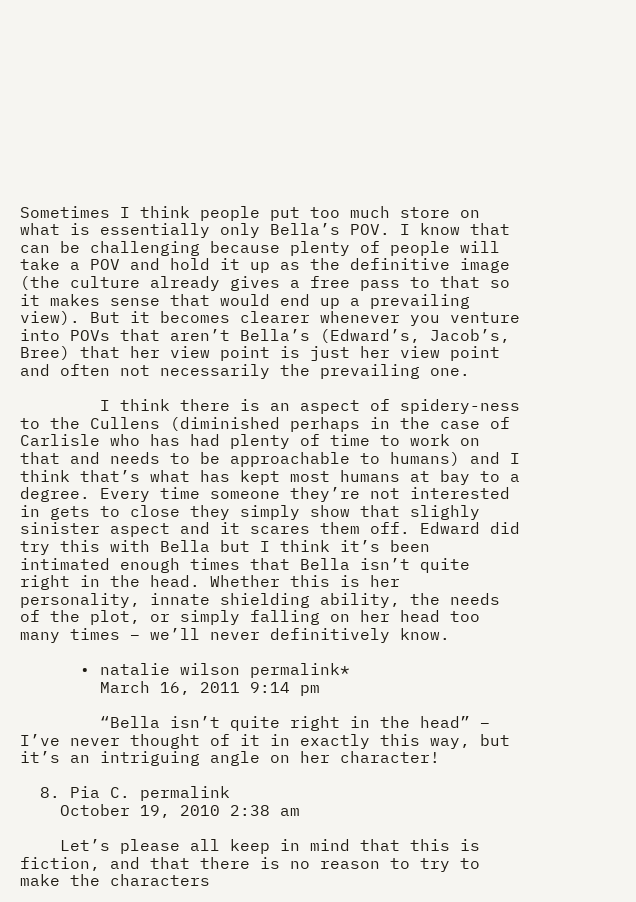Sometimes I think people put too much store on what is essentially only Bella’s POV. I know that can be challenging because plenty of people will take a POV and hold it up as the definitive image (the culture already gives a free pass to that so it makes sense that would end up a prevailing view). But it becomes clearer whenever you venture into POVs that aren’t Bella’s (Edward’s, Jacob’s, Bree) that her view point is just her view point and often not necessarily the prevailing one.

        I think there is an aspect of spidery-ness to the Cullens (diminished perhaps in the case of Carlisle who has had plenty of time to work on that and needs to be approachable to humans) and I think that’s what has kept most humans at bay to a degree. Every time someone they’re not interested in gets to close they simply show that slighly sinister aspect and it scares them off. Edward did try this with Bella but I think it’s been intimated enough times that Bella isn’t quite right in the head. Whether this is her personality, innate shielding ability, the needs of the plot, or simply falling on her head too many times – we’ll never definitively know.

      • natalie wilson permalink*
        March 16, 2011 9:14 pm

        “Bella isn’t quite right in the head” – I’ve never thought of it in exactly this way, but it’s an intriguing angle on her character!

  8. Pia C. permalink
    October 19, 2010 2:38 am

    Let’s please all keep in mind that this is fiction, and that there is no reason to try to make the characters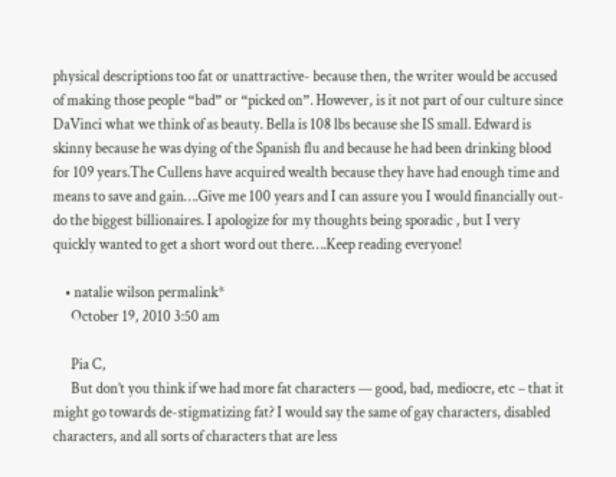physical descriptions too fat or unattractive- because then, the writer would be accused of making those people “bad” or “picked on”. However, is it not part of our culture since DaVinci what we think of as beauty. Bella is 108 lbs because she IS small. Edward is skinny because he was dying of the Spanish flu and because he had been drinking blood for 109 years.The Cullens have acquired wealth because they have had enough time and means to save and gain….Give me 100 years and I can assure you I would financially out-do the biggest billionaires. I apologize for my thoughts being sporadic , but I very quickly wanted to get a short word out there….Keep reading everyone!

    • natalie wilson permalink*
      October 19, 2010 3:50 am

      Pia C,
      But don’t you think if we had more fat characters — good, bad, mediocre, etc – that it might go towards de-stigmatizing fat? I would say the same of gay characters, disabled characters, and all sorts of characters that are less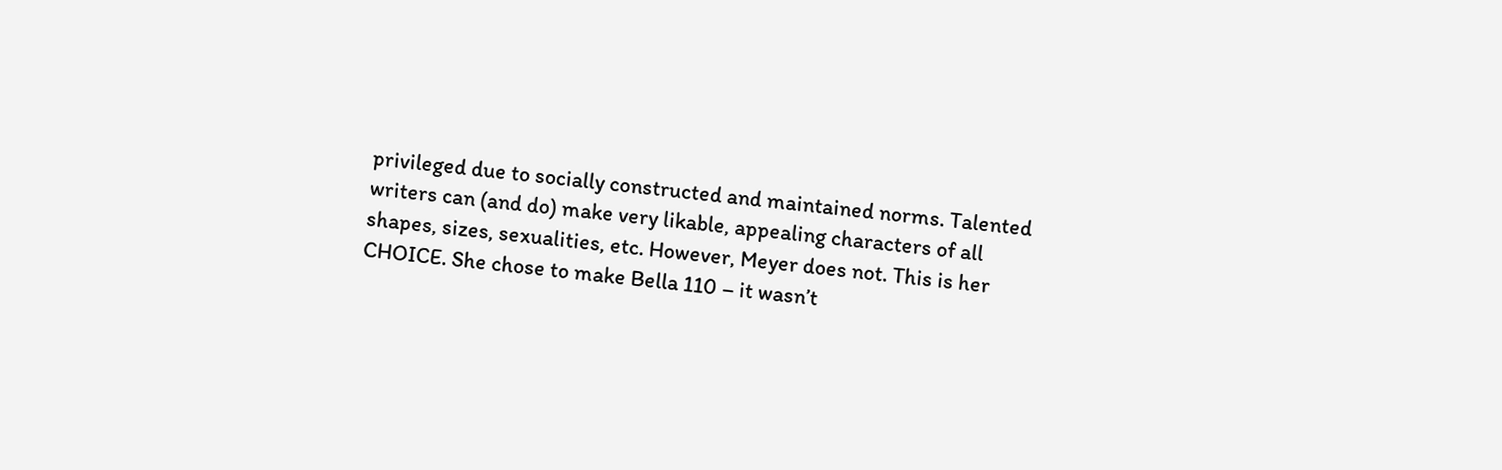privileged due to socially constructed and maintained norms. Talented writers can (and do) make very likable, appealing characters of all shapes, sizes, sexualities, etc. However, Meyer does not. This is her CHOICE. She chose to make Bella 110 – it wasn’t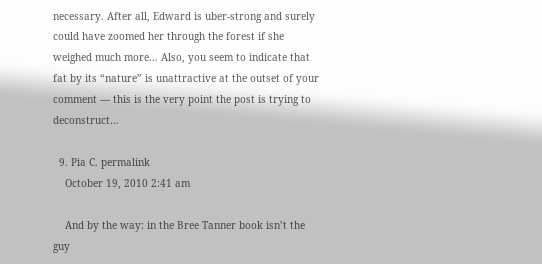necessary. After all, Edward is uber-strong and surely could have zoomed her through the forest if she weighed much more… Also, you seem to indicate that fat by its “nature” is unattractive at the outset of your comment — this is the very point the post is trying to deconstruct…

  9. Pia C. permalink
    October 19, 2010 2:41 am

    And by the way: in the Bree Tanner book isn’t the guy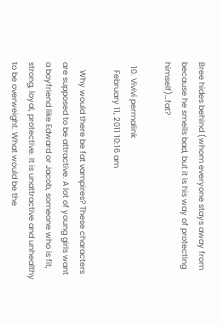Bree hides behind (whom everyone stays away from because he smells bad, but it is his way of protecting himself)…fat?

  10. Vivivi permalink
    February 11, 2011 10:16 am

    Why would there be fat vampires? These characters are supposed to be attractive. A lot of young girls want a boyfriend like Edward or Jacob, someone who is fit, strong, loyal, protective. It is unattractive and unhealthy to be overweight. What would be the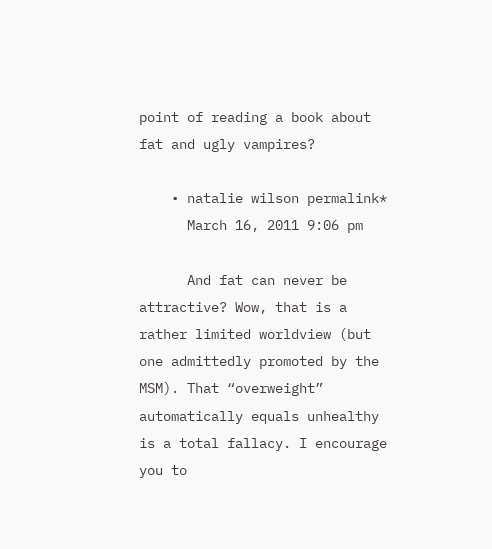point of reading a book about fat and ugly vampires?

    • natalie wilson permalink*
      March 16, 2011 9:06 pm

      And fat can never be attractive? Wow, that is a rather limited worldview (but one admittedly promoted by the MSM). That “overweight” automatically equals unhealthy is a total fallacy. I encourage you to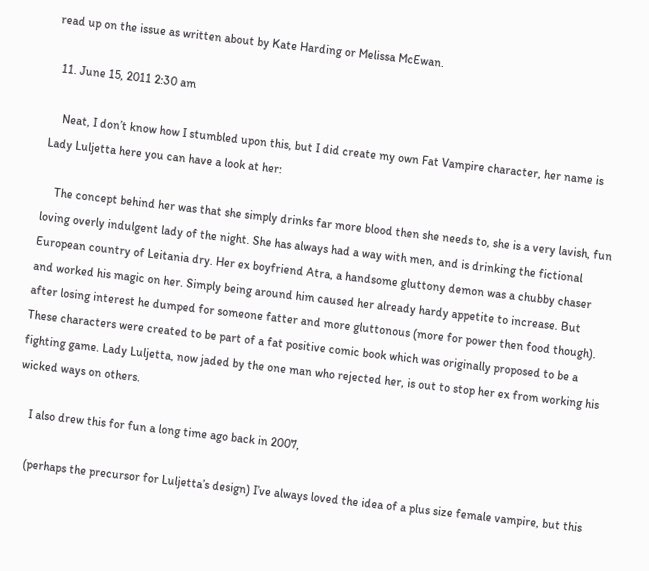read up on the issue as written about by Kate Harding or Melissa McEwan.

  11. June 15, 2011 2:30 am

    Neat, I don’t know how I stumbled upon this, but I did create my own Fat Vampire character, her name is Lady Luljetta here you can have a look at her:

    The concept behind her was that she simply drinks far more blood then she needs to, she is a very lavish, fun loving overly indulgent lady of the night. She has always had a way with men, and is drinking the fictional European country of Leitania dry. Her ex boyfriend Atra, a handsome gluttony demon was a chubby chaser and worked his magic on her. Simply being around him caused her already hardy appetite to increase. But after losing interest he dumped for someone fatter and more gluttonous (more for power then food though). These characters were created to be part of a fat positive comic book which was originally proposed to be a fighting game. Lady Luljetta, now jaded by the one man who rejected her, is out to stop her ex from working his wicked ways on others.

    I also drew this for fun a long time ago back in 2007,

    (perhaps the precursor for Luljetta’s design) I’ve always loved the idea of a plus size female vampire, but this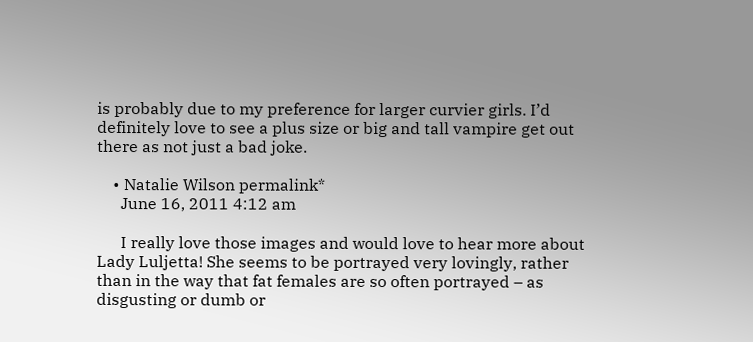is probably due to my preference for larger curvier girls. I’d definitely love to see a plus size or big and tall vampire get out there as not just a bad joke.

    • Natalie Wilson permalink*
      June 16, 2011 4:12 am

      I really love those images and would love to hear more about Lady Luljetta! She seems to be portrayed very lovingly, rather than in the way that fat females are so often portrayed – as disgusting or dumb or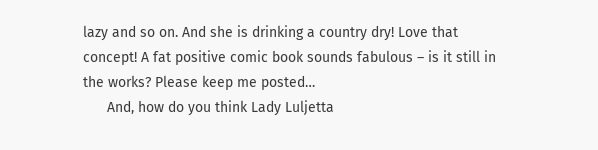lazy and so on. And she is drinking a country dry! Love that concept! A fat positive comic book sounds fabulous – is it still in the works? Please keep me posted…
      And, how do you think Lady Luljetta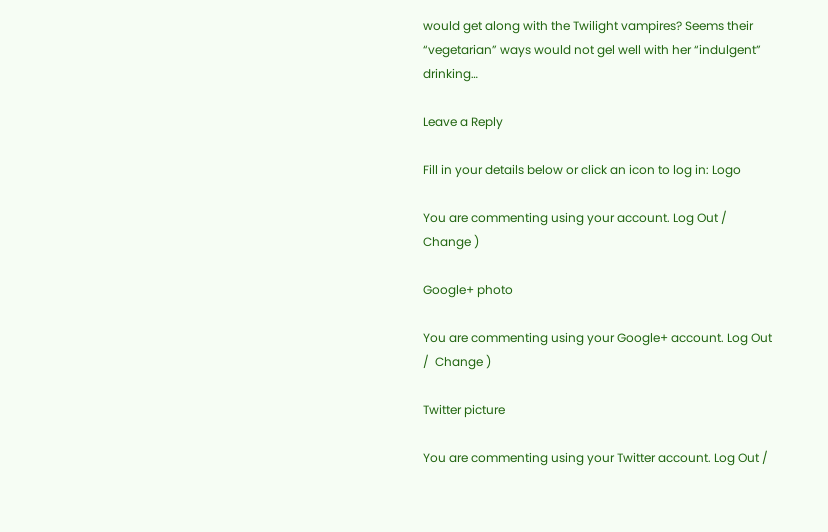would get along with the Twilight vampires? Seems their “vegetarian” ways would not gel well with her “indulgent” drinking…

Leave a Reply

Fill in your details below or click an icon to log in: Logo

You are commenting using your account. Log Out /  Change )

Google+ photo

You are commenting using your Google+ account. Log Out /  Change )

Twitter picture

You are commenting using your Twitter account. Log Out /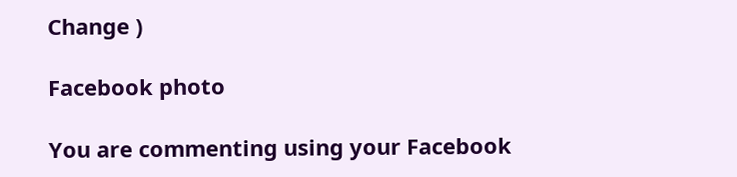Change )

Facebook photo

You are commenting using your Facebook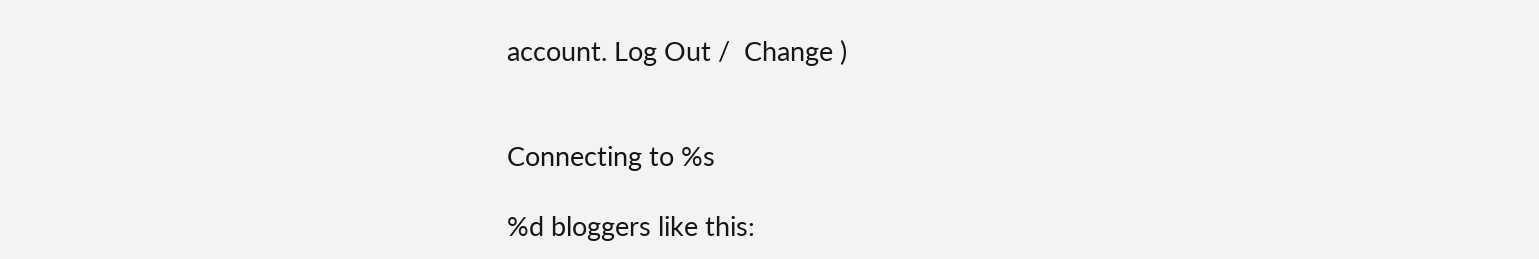account. Log Out /  Change )


Connecting to %s

%d bloggers like this: